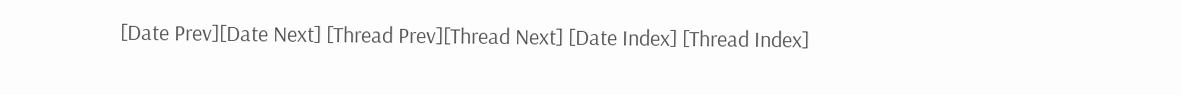[Date Prev][Date Next] [Thread Prev][Thread Next] [Date Index] [Thread Index]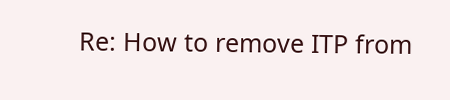Re: How to remove ITP from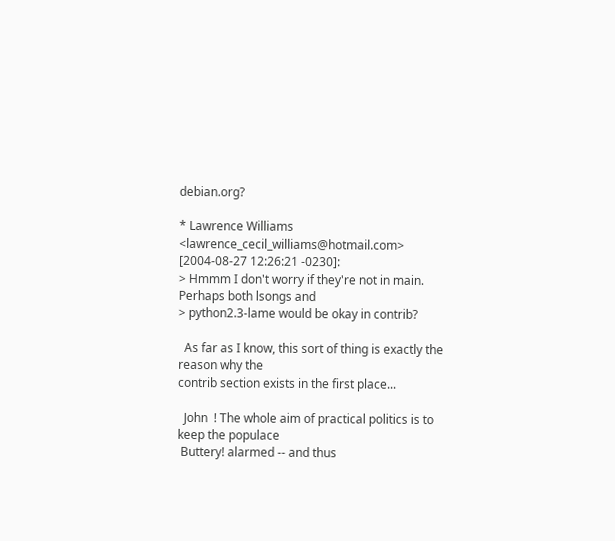debian.org?

* Lawrence Williams <lawrence_cecil_williams@hotmail.com> [2004-08-27 12:26:21 -0230]:
> Hmmm I don't worry if they're not in main. Perhaps both lsongs and
> python2.3-lame would be okay in contrib?

  As far as I know, this sort of thing is exactly the reason why the
contrib section exists in the first place...

  John  ! The whole aim of practical politics is to keep the populace
 Buttery! alarmed -- and thus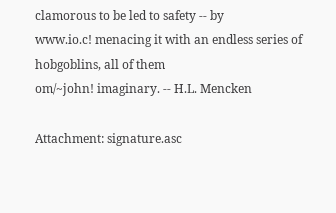clamorous to be led to safety -- by
www.io.c! menacing it with an endless series of hobgoblins, all of them
om/~john! imaginary. -- H.L. Mencken

Attachment: signature.asc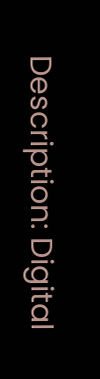Description: Digital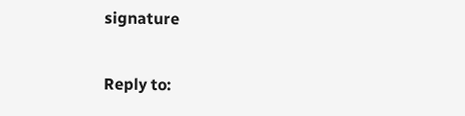signature

Reply to: